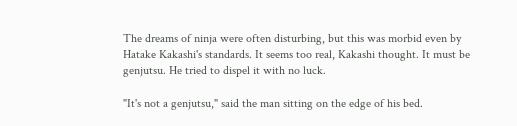The dreams of ninja were often disturbing, but this was morbid even by Hatake Kakashi's standards. It seems too real, Kakashi thought. It must be genjutsu. He tried to dispel it with no luck.

"It's not a genjutsu," said the man sitting on the edge of his bed.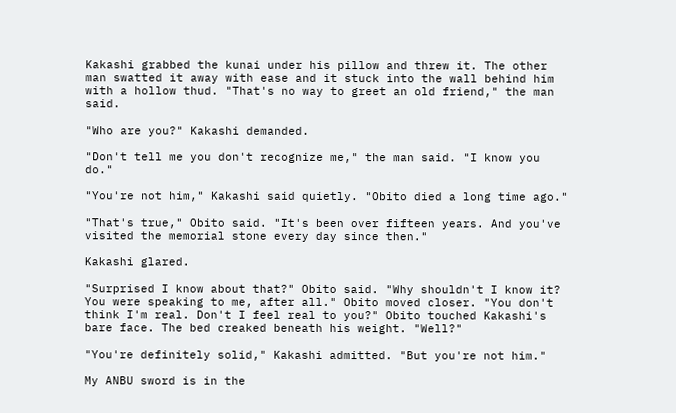Kakashi grabbed the kunai under his pillow and threw it. The other man swatted it away with ease and it stuck into the wall behind him with a hollow thud. "That's no way to greet an old friend," the man said.

"Who are you?" Kakashi demanded.

"Don't tell me you don't recognize me," the man said. "I know you do."

"You're not him," Kakashi said quietly. "Obito died a long time ago."

"That's true," Obito said. "It's been over fifteen years. And you've visited the memorial stone every day since then."

Kakashi glared.

"Surprised I know about that?" Obito said. "Why shouldn't I know it? You were speaking to me, after all." Obito moved closer. "You don't think I'm real. Don't I feel real to you?" Obito touched Kakashi's bare face. The bed creaked beneath his weight. "Well?"

"You're definitely solid," Kakashi admitted. "But you're not him."

My ANBU sword is in the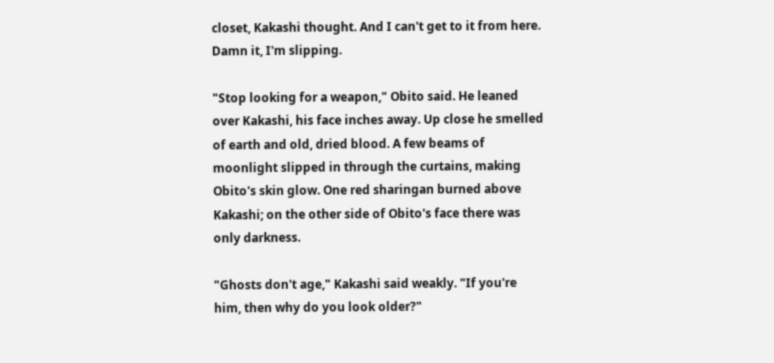closet, Kakashi thought. And I can't get to it from here. Damn it, I'm slipping.

"Stop looking for a weapon," Obito said. He leaned over Kakashi, his face inches away. Up close he smelled of earth and old, dried blood. A few beams of moonlight slipped in through the curtains, making Obito's skin glow. One red sharingan burned above Kakashi; on the other side of Obito's face there was only darkness.

"Ghosts don't age," Kakashi said weakly. "If you're him, then why do you look older?"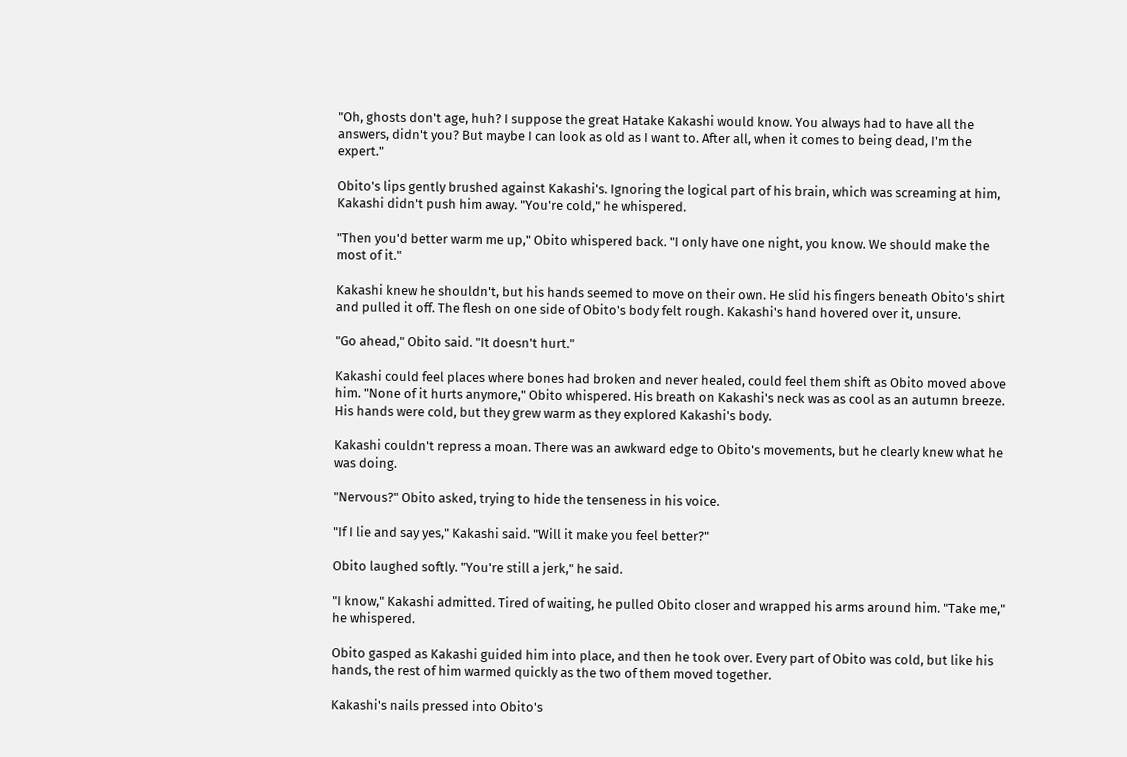"Oh, ghosts don't age, huh? I suppose the great Hatake Kakashi would know. You always had to have all the answers, didn't you? But maybe I can look as old as I want to. After all, when it comes to being dead, I'm the expert."

Obito's lips gently brushed against Kakashi's. Ignoring the logical part of his brain, which was screaming at him, Kakashi didn't push him away. "You're cold," he whispered.

"Then you'd better warm me up," Obito whispered back. "I only have one night, you know. We should make the most of it."

Kakashi knew he shouldn't, but his hands seemed to move on their own. He slid his fingers beneath Obito's shirt and pulled it off. The flesh on one side of Obito's body felt rough. Kakashi's hand hovered over it, unsure.

"Go ahead," Obito said. "It doesn't hurt."

Kakashi could feel places where bones had broken and never healed, could feel them shift as Obito moved above him. "None of it hurts anymore," Obito whispered. His breath on Kakashi's neck was as cool as an autumn breeze. His hands were cold, but they grew warm as they explored Kakashi's body.

Kakashi couldn't repress a moan. There was an awkward edge to Obito's movements, but he clearly knew what he was doing.

"Nervous?" Obito asked, trying to hide the tenseness in his voice.

"If I lie and say yes," Kakashi said. "Will it make you feel better?"

Obito laughed softly. "You're still a jerk," he said.

"I know," Kakashi admitted. Tired of waiting, he pulled Obito closer and wrapped his arms around him. "Take me," he whispered.

Obito gasped as Kakashi guided him into place, and then he took over. Every part of Obito was cold, but like his hands, the rest of him warmed quickly as the two of them moved together.

Kakashi's nails pressed into Obito's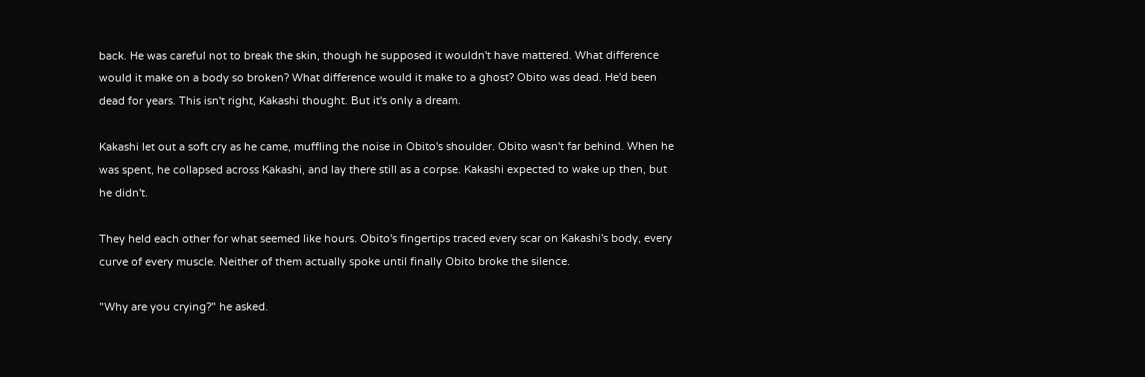back. He was careful not to break the skin, though he supposed it wouldn't have mattered. What difference would it make on a body so broken? What difference would it make to a ghost? Obito was dead. He'd been dead for years. This isn't right, Kakashi thought. But it's only a dream.

Kakashi let out a soft cry as he came, muffling the noise in Obito's shoulder. Obito wasn't far behind. When he was spent, he collapsed across Kakashi, and lay there still as a corpse. Kakashi expected to wake up then, but he didn't.

They held each other for what seemed like hours. Obito's fingertips traced every scar on Kakashi's body, every curve of every muscle. Neither of them actually spoke until finally Obito broke the silence.

"Why are you crying?" he asked.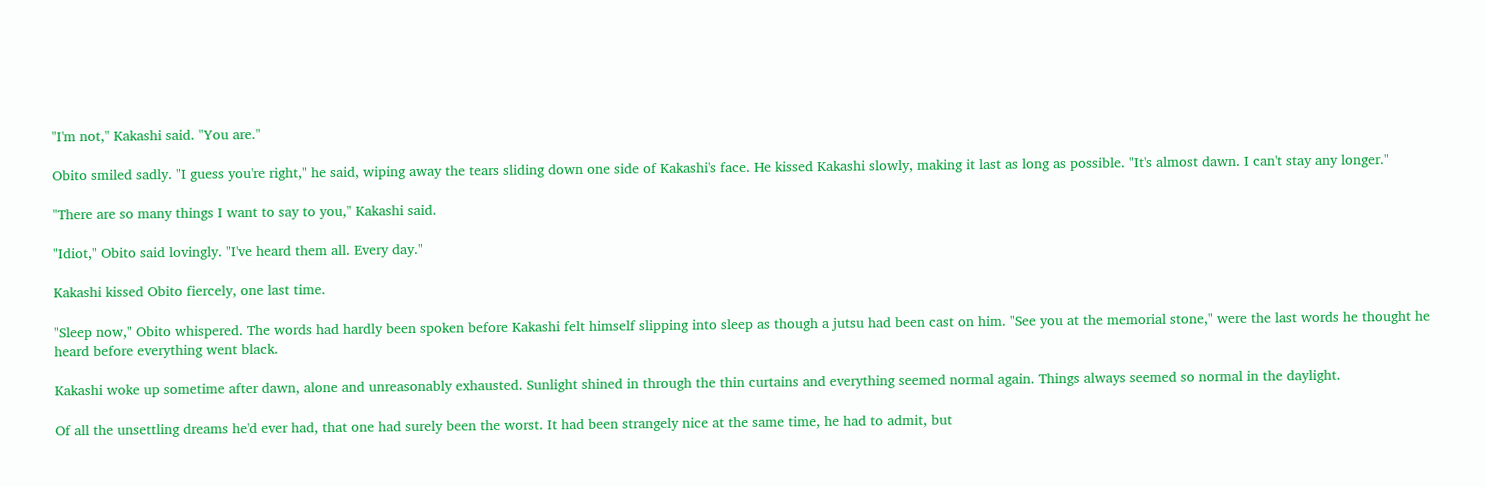"I'm not," Kakashi said. "You are."

Obito smiled sadly. "I guess you're right," he said, wiping away the tears sliding down one side of Kakashi's face. He kissed Kakashi slowly, making it last as long as possible. "It's almost dawn. I can't stay any longer."

"There are so many things I want to say to you," Kakashi said.

"Idiot," Obito said lovingly. "I've heard them all. Every day."

Kakashi kissed Obito fiercely, one last time.

"Sleep now," Obito whispered. The words had hardly been spoken before Kakashi felt himself slipping into sleep as though a jutsu had been cast on him. "See you at the memorial stone," were the last words he thought he heard before everything went black.

Kakashi woke up sometime after dawn, alone and unreasonably exhausted. Sunlight shined in through the thin curtains and everything seemed normal again. Things always seemed so normal in the daylight.

Of all the unsettling dreams he'd ever had, that one had surely been the worst. It had been strangely nice at the same time, he had to admit, but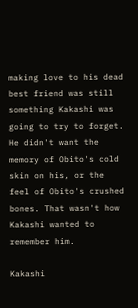making love to his dead best friend was still something Kakashi was going to try to forget. He didn't want the memory of Obito's cold skin on his, or the feel of Obito's crushed bones. That wasn't how Kakashi wanted to remember him.

Kakashi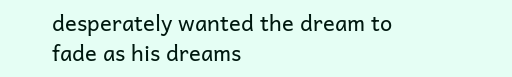desperately wanted the dream to fade as his dreams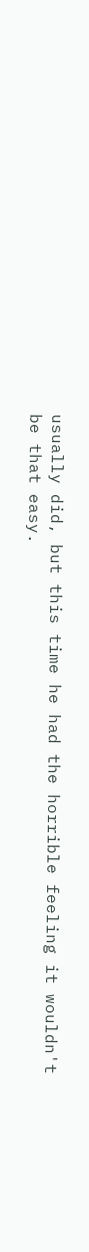usually did, but this time he had the horrible feeling it wouldn't be that easy.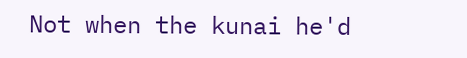Not when the kunai he'd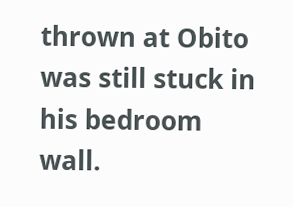thrown at Obito was still stuck in his bedroom wall.